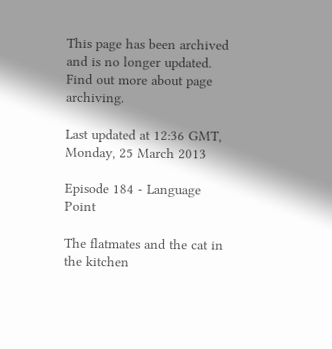This page has been archived and is no longer updated. Find out more about page archiving.

Last updated at 12:36 GMT, Monday, 25 March 2013

Episode 184 - Language Point

The flatmates and the cat in the kitchen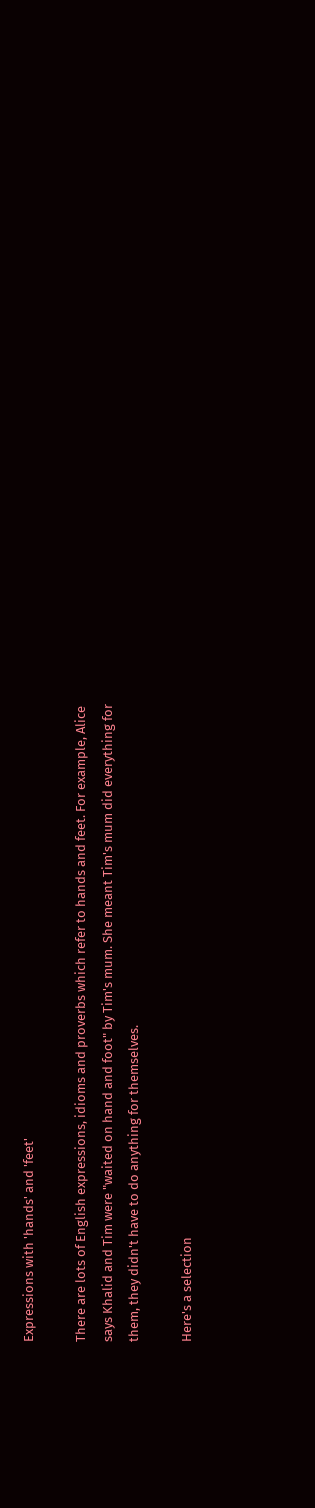Expressions with 'hands' and 'feet'

There are lots of English expressions, idioms and proverbs which refer to hands and feet. For example, Alice says Khalid and Tim were "waited on hand and foot" by Tim's mum. She meant Tim's mum did everything for them, they didn't have to do anything for themselves.

Here's a selection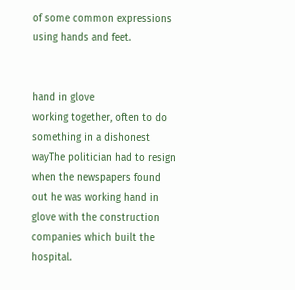of some common expressions using hands and feet.


hand in glove
working together, often to do something in a dishonest wayThe politician had to resign when the newspapers found out he was working hand in glove with the construction companies which built the hospital.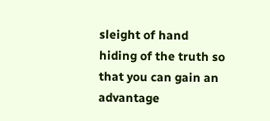sleight of hand
hiding of the truth so that you can gain an advantage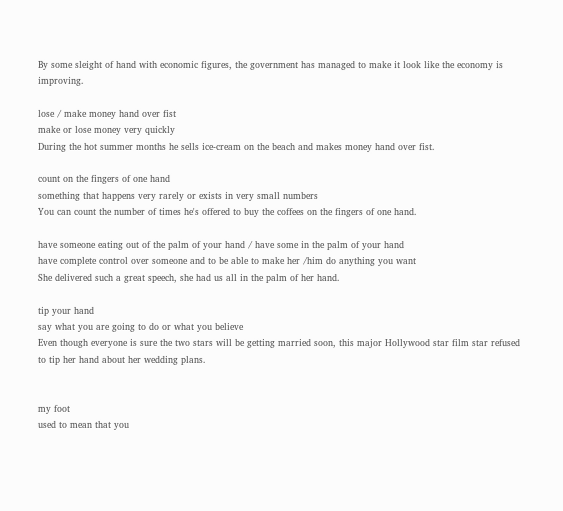By some sleight of hand with economic figures, the government has managed to make it look like the economy is improving.

lose / make money hand over fist
make or lose money very quickly
During the hot summer months he sells ice-cream on the beach and makes money hand over fist.

count on the fingers of one hand
something that happens very rarely or exists in very small numbers
You can count the number of times he's offered to buy the coffees on the fingers of one hand.

have someone eating out of the palm of your hand / have some in the palm of your hand
have complete control over someone and to be able to make her /him do anything you want
She delivered such a great speech, she had us all in the palm of her hand.

tip your hand
say what you are going to do or what you believe
Even though everyone is sure the two stars will be getting married soon, this major Hollywood star film star refused to tip her hand about her wedding plans.


my foot
used to mean that you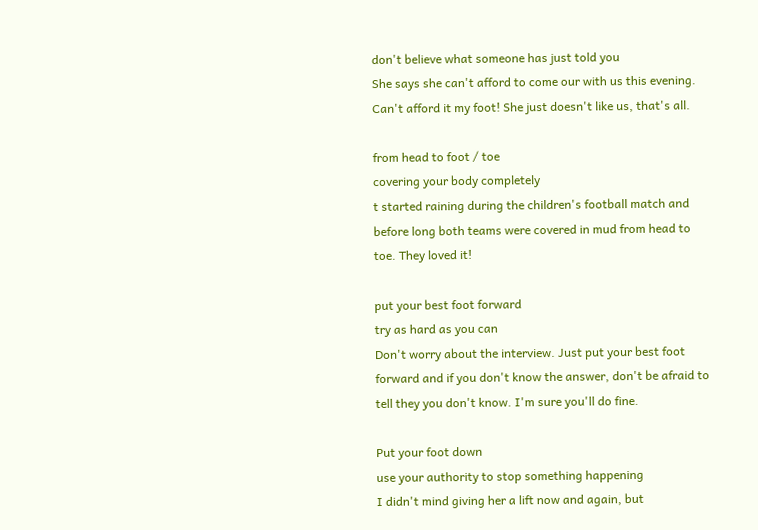don't believe what someone has just told you
She says she can't afford to come our with us this evening. Can't afford it my foot! She just doesn't like us, that's all.

from head to foot / toe
covering your body completely
t started raining during the children's football match and before long both teams were covered in mud from head to toe. They loved it!

put your best foot forward
try as hard as you can
Don't worry about the interview. Just put your best foot forward and if you don't know the answer, don't be afraid to tell they you don't know. I'm sure you'll do fine.

Put your foot down
use your authority to stop something happening
I didn't mind giving her a lift now and again, but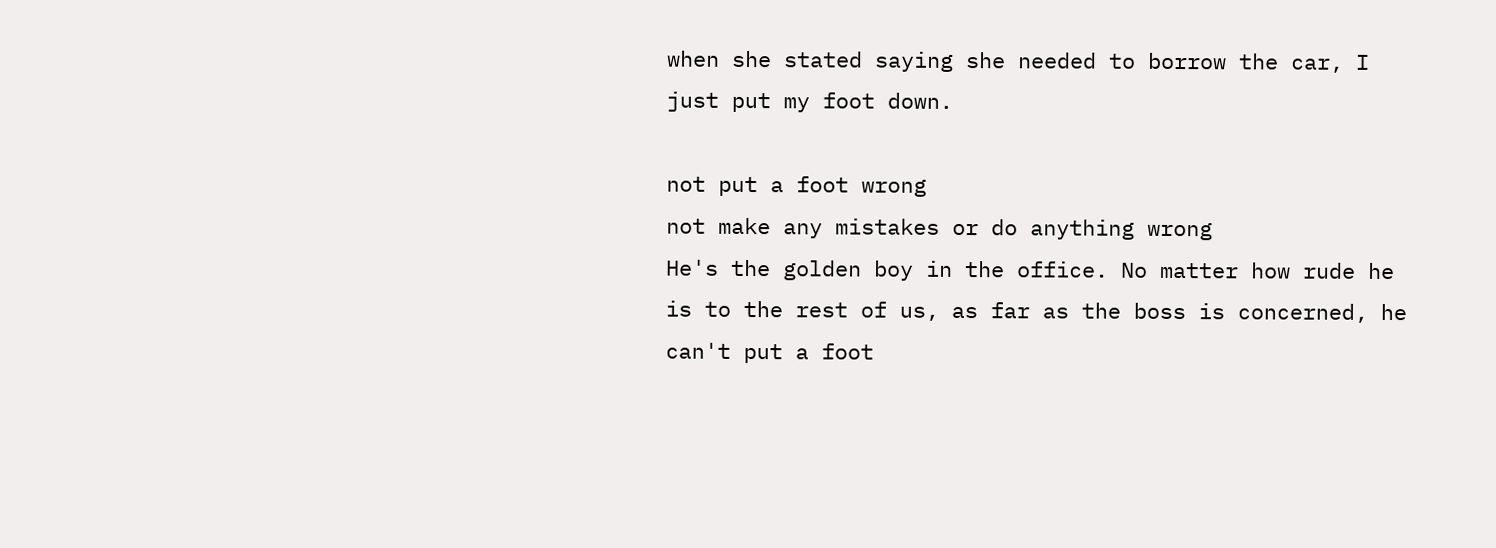when she stated saying she needed to borrow the car, I just put my foot down.

not put a foot wrong
not make any mistakes or do anything wrong
He's the golden boy in the office. No matter how rude he is to the rest of us, as far as the boss is concerned, he can't put a foot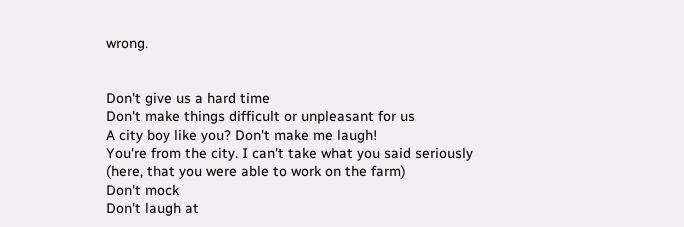wrong.


Don't give us a hard time
Don't make things difficult or unpleasant for us
A city boy like you? Don't make me laugh!
You're from the city. I can't take what you said seriously (here, that you were able to work on the farm)
Don't mock
Don't laugh at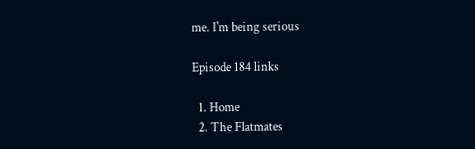me. I'm being serious

Episode 184 links

  1. Home
  2. The Flatmates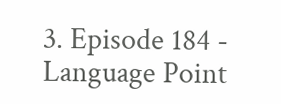3. Episode 184 - Language Point